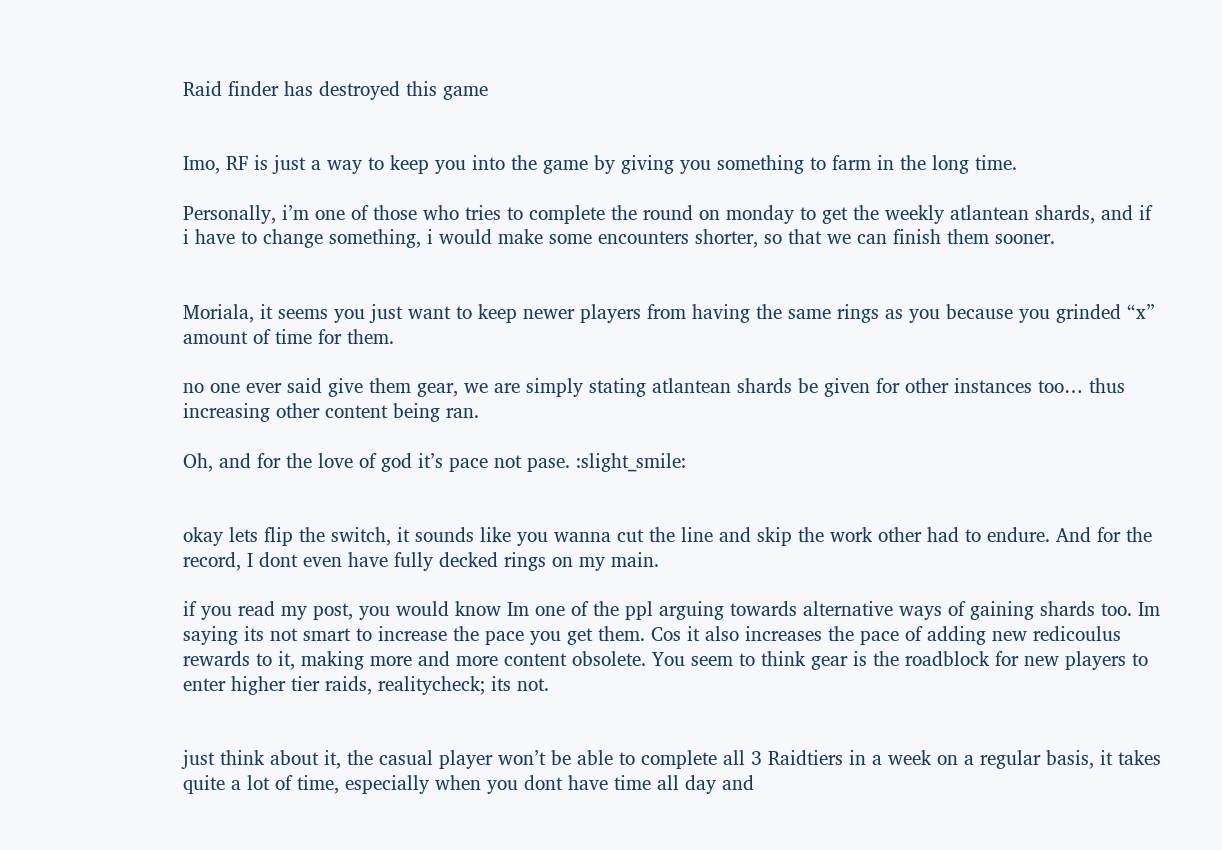Raid finder has destroyed this game


Imo, RF is just a way to keep you into the game by giving you something to farm in the long time.

Personally, i’m one of those who tries to complete the round on monday to get the weekly atlantean shards, and if i have to change something, i would make some encounters shorter, so that we can finish them sooner.


Moriala, it seems you just want to keep newer players from having the same rings as you because you grinded “x” amount of time for them.

no one ever said give them gear, we are simply stating atlantean shards be given for other instances too… thus increasing other content being ran.

Oh, and for the love of god it’s pace not pase. :slight_smile:


okay lets flip the switch, it sounds like you wanna cut the line and skip the work other had to endure. And for the record, I dont even have fully decked rings on my main.

if you read my post, you would know Im one of the ppl arguing towards alternative ways of gaining shards too. Im saying its not smart to increase the pace you get them. Cos it also increases the pace of adding new redicoulus rewards to it, making more and more content obsolete. You seem to think gear is the roadblock for new players to enter higher tier raids, realitycheck; its not.


just think about it, the casual player won’t be able to complete all 3 Raidtiers in a week on a regular basis, it takes quite a lot of time, especially when you dont have time all day and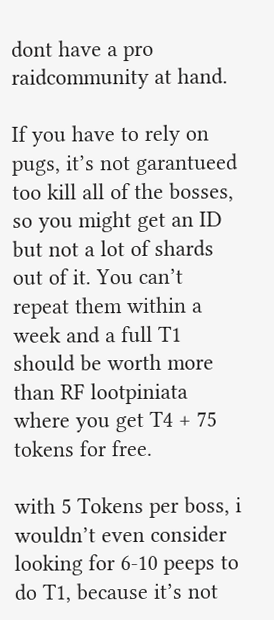dont have a pro raidcommunity at hand.

If you have to rely on pugs, it’s not garantueed too kill all of the bosses, so you might get an ID but not a lot of shards out of it. You can’t repeat them within a week and a full T1 should be worth more than RF lootpiniata where you get T4 + 75 tokens for free.

with 5 Tokens per boss, i wouldn’t even consider looking for 6-10 peeps to do T1, because it’s not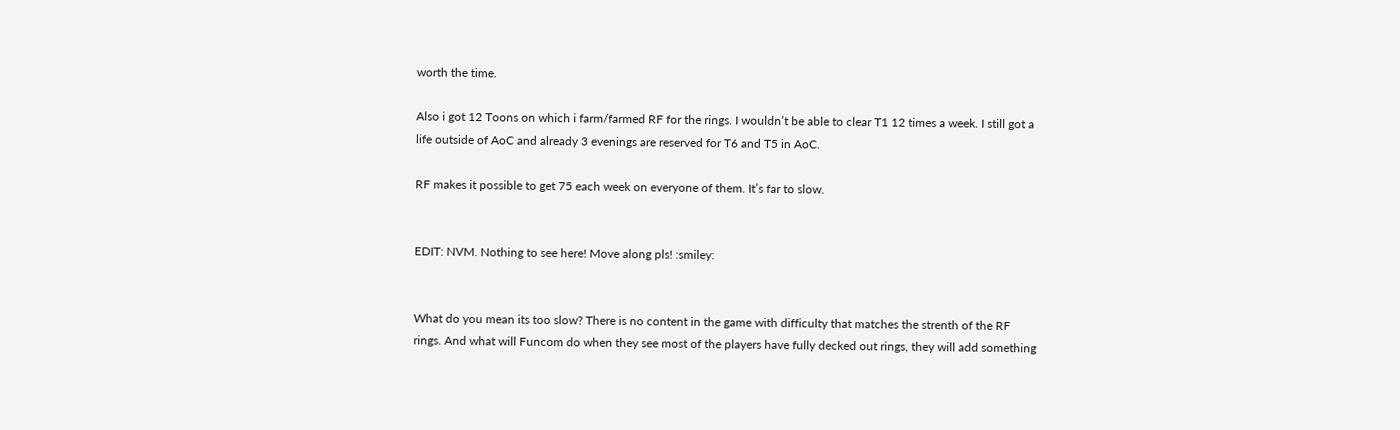worth the time.

Also i got 12 Toons on which i farm/farmed RF for the rings. I wouldn’t be able to clear T1 12 times a week. I still got a life outside of AoC and already 3 evenings are reserved for T6 and T5 in AoC.

RF makes it possible to get 75 each week on everyone of them. It’s far to slow.


EDIT: NVM. Nothing to see here! Move along pls! :smiley:


What do you mean its too slow? There is no content in the game with difficulty that matches the strenth of the RF rings. And what will Funcom do when they see most of the players have fully decked out rings, they will add something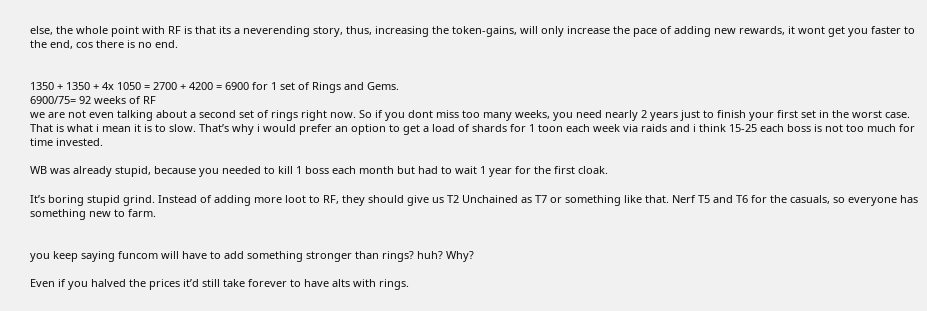else, the whole point with RF is that its a neverending story, thus, increasing the token-gains, will only increase the pace of adding new rewards, it wont get you faster to the end, cos there is no end.


1350 + 1350 + 4x 1050 = 2700 + 4200 = 6900 for 1 set of Rings and Gems.
6900/75= 92 weeks of RF
we are not even talking about a second set of rings right now. So if you dont miss too many weeks, you need nearly 2 years just to finish your first set in the worst case.
That is what i mean it is to slow. That’s why i would prefer an option to get a load of shards for 1 toon each week via raids and i think 15-25 each boss is not too much for time invested.

WB was already stupid, because you needed to kill 1 boss each month but had to wait 1 year for the first cloak.

It’s boring stupid grind. Instead of adding more loot to RF, they should give us T2 Unchained as T7 or something like that. Nerf T5 and T6 for the casuals, so everyone has something new to farm.


you keep saying funcom will have to add something stronger than rings? huh? Why?

Even if you halved the prices it’d still take forever to have alts with rings.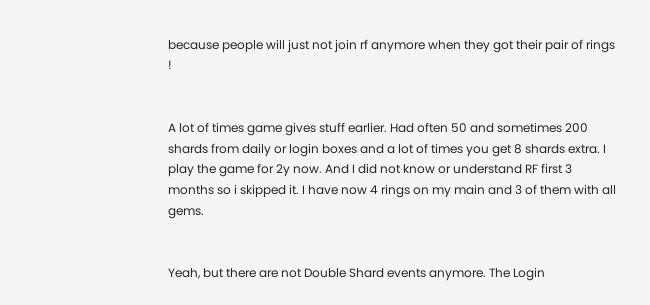because people will just not join rf anymore when they got their pair of rings !


A lot of times game gives stuff earlier. Had often 50 and sometimes 200 shards from daily or login boxes and a lot of times you get 8 shards extra. I play the game for 2y now. And I did not know or understand RF first 3 months so i skipped it. I have now 4 rings on my main and 3 of them with all gems.


Yeah, but there are not Double Shard events anymore. The Login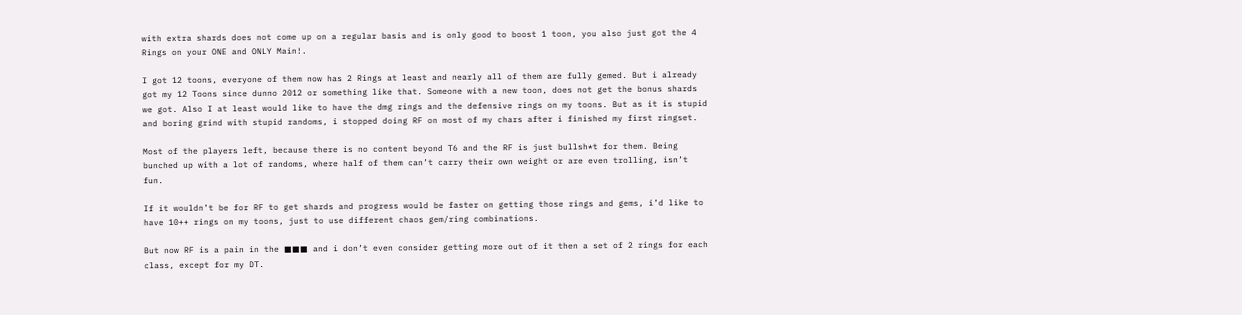with extra shards does not come up on a regular basis and is only good to boost 1 toon, you also just got the 4 Rings on your ONE and ONLY Main!.

I got 12 toons, everyone of them now has 2 Rings at least and nearly all of them are fully gemed. But i already got my 12 Toons since dunno 2012 or something like that. Someone with a new toon, does not get the bonus shards we got. Also I at least would like to have the dmg rings and the defensive rings on my toons. But as it is stupid and boring grind with stupid randoms, i stopped doing RF on most of my chars after i finished my first ringset.

Most of the players left, because there is no content beyond T6 and the RF is just bullsh*t for them. Being bunched up with a lot of randoms, where half of them can’t carry their own weight or are even trolling, isn’t fun.

If it wouldn’t be for RF to get shards and progress would be faster on getting those rings and gems, i’d like to have 10++ rings on my toons, just to use different chaos gem/ring combinations.

But now RF is a pain in the ■■■ and i don’t even consider getting more out of it then a set of 2 rings for each class, except for my DT.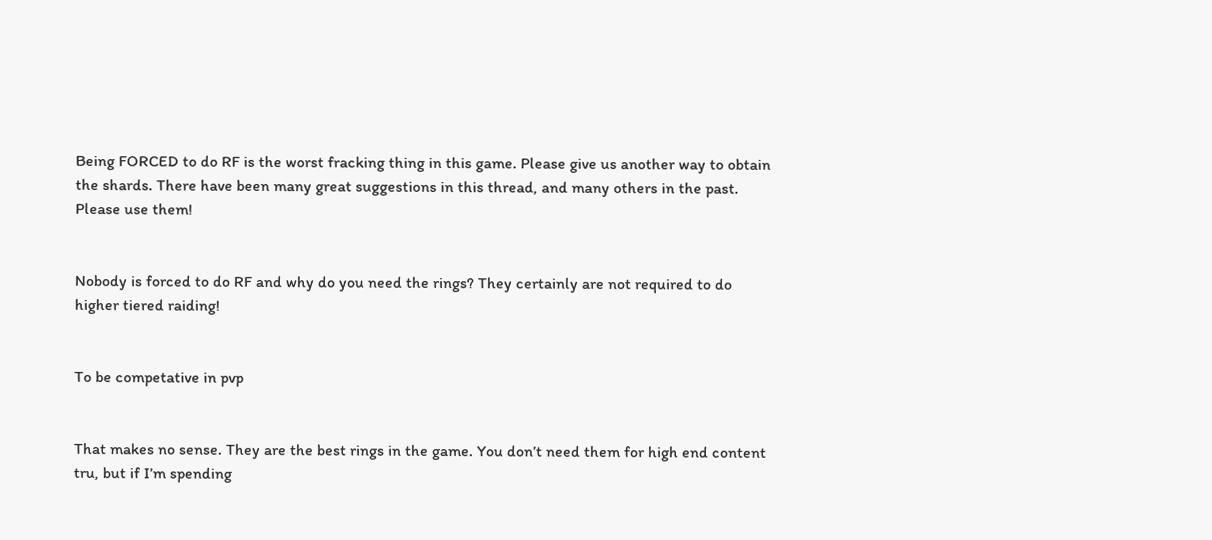Being FORCED to do RF is the worst fracking thing in this game. Please give us another way to obtain the shards. There have been many great suggestions in this thread, and many others in the past. Please use them!


Nobody is forced to do RF and why do you need the rings? They certainly are not required to do higher tiered raiding!


To be competative in pvp


That makes no sense. They are the best rings in the game. You don’t need them for high end content tru, but if I’m spending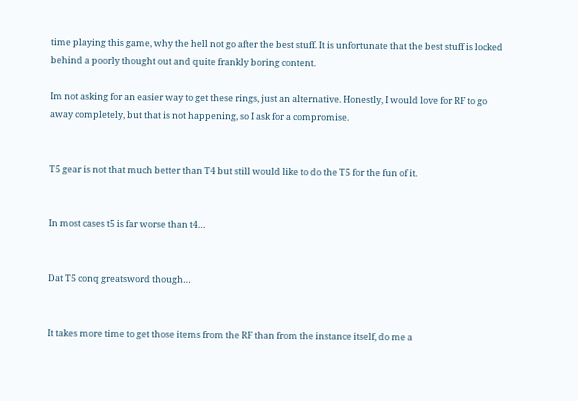time playing this game, why the hell not go after the best stuff. It is unfortunate that the best stuff is locked behind a poorly thought out and quite frankly boring content.

Im not asking for an easier way to get these rings, just an alternative. Honestly, I would love for RF to go away completely, but that is not happening, so I ask for a compromise.


T5 gear is not that much better than T4 but still would like to do the T5 for the fun of it.


In most cases t5 is far worse than t4…


Dat T5 conq greatsword though…


It takes more time to get those items from the RF than from the instance itself, do me a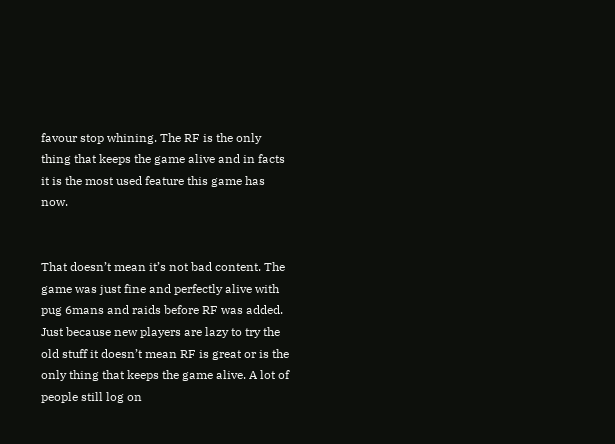favour stop whining. The RF is the only thing that keeps the game alive and in facts it is the most used feature this game has now.


That doesn’t mean it’s not bad content. The game was just fine and perfectly alive with pug 6mans and raids before RF was added. Just because new players are lazy to try the old stuff it doesn’t mean RF is great or is the only thing that keeps the game alive. A lot of people still log on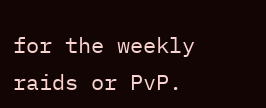for the weekly raids or PvP.